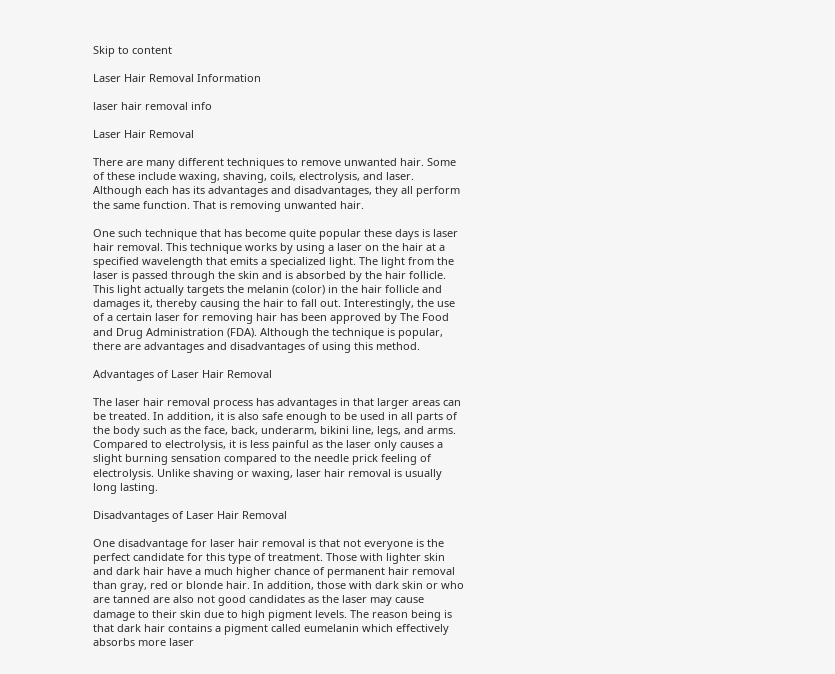Skip to content

Laser Hair Removal Information

laser hair removal info

Laser Hair Removal

There are many different techniques to remove unwanted hair. Some of these include waxing, shaving, coils, electrolysis, and laser. Although each has its advantages and disadvantages, they all perform the same function. That is removing unwanted hair.

One such technique that has become quite popular these days is laser hair removal. This technique works by using a laser on the hair at a specified wavelength that emits a specialized light. The light from the laser is passed through the skin and is absorbed by the hair follicle. This light actually targets the melanin (color) in the hair follicle and damages it, thereby causing the hair to fall out. Interestingly, the use of a certain laser for removing hair has been approved by The Food and Drug Administration (FDA). Although the technique is popular, there are advantages and disadvantages of using this method.

Advantages of Laser Hair Removal

The laser hair removal process has advantages in that larger areas can be treated. In addition, it is also safe enough to be used in all parts of the body such as the face, back, underarm, bikini line, legs, and arms. Compared to electrolysis, it is less painful as the laser only causes a slight burning sensation compared to the needle prick feeling of electrolysis. Unlike shaving or waxing, laser hair removal is usually long lasting.

Disadvantages of Laser Hair Removal

One disadvantage for laser hair removal is that not everyone is the perfect candidate for this type of treatment. Those with lighter skin and dark hair have a much higher chance of permanent hair removal than gray, red or blonde hair. In addition, those with dark skin or who are tanned are also not good candidates as the laser may cause damage to their skin due to high pigment levels. The reason being is that dark hair contains a pigment called eumelanin which effectively absorbs more laser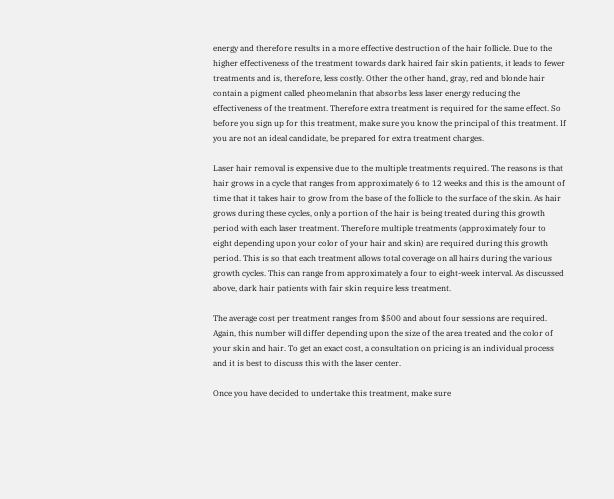energy and therefore results in a more effective destruction of the hair follicle. Due to the higher effectiveness of the treatment towards dark haired fair skin patients, it leads to fewer treatments and is, therefore, less costly. Other the other hand, gray, red and blonde hair contain a pigment called pheomelanin that absorbs less laser energy reducing the effectiveness of the treatment. Therefore extra treatment is required for the same effect. So before you sign up for this treatment, make sure you know the principal of this treatment. If you are not an ideal candidate, be prepared for extra treatment charges.

Laser hair removal is expensive due to the multiple treatments required. The reasons is that hair grows in a cycle that ranges from approximately 6 to 12 weeks and this is the amount of time that it takes hair to grow from the base of the follicle to the surface of the skin. As hair grows during these cycles, only a portion of the hair is being treated during this growth period with each laser treatment. Therefore multiple treatments (approximately four to eight depending upon your color of your hair and skin) are required during this growth period. This is so that each treatment allows total coverage on all hairs during the various growth cycles. This can range from approximately a four to eight-week interval. As discussed above, dark hair patients with fair skin require less treatment.

The average cost per treatment ranges from $500 and about four sessions are required. Again, this number will differ depending upon the size of the area treated and the color of your skin and hair. To get an exact cost, a consultation on pricing is an individual process and it is best to discuss this with the laser center.

Once you have decided to undertake this treatment, make sure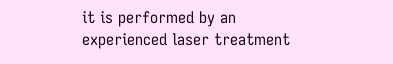it is performed by an experienced laser treatment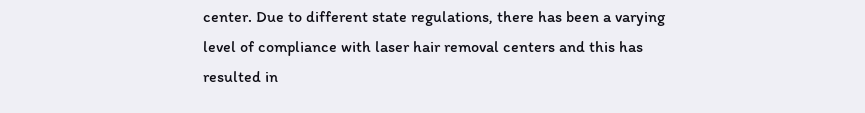center. Due to different state regulations, there has been a varying level of compliance with laser hair removal centers and this has resulted in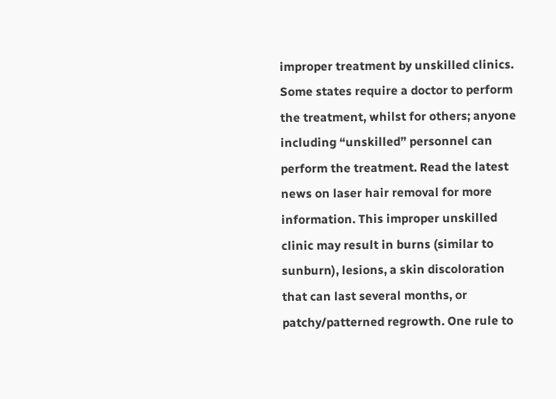improper treatment by unskilled clinics. Some states require a doctor to perform the treatment, whilst for others; anyone including “unskilled” personnel can perform the treatment. Read the latest news on laser hair removal for more information. This improper unskilled clinic may result in burns (similar to sunburn), lesions, a skin discoloration that can last several months, or patchy/patterned regrowth. One rule to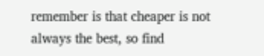remember is that cheaper is not always the best, so find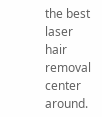the best laser hair removal center around.